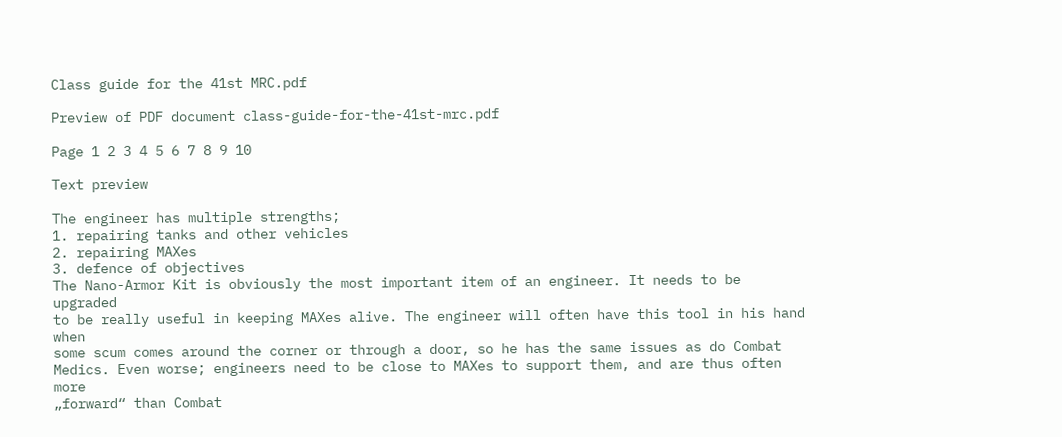Class guide for the 41st MRC.pdf

Preview of PDF document class-guide-for-the-41st-mrc.pdf

Page 1 2 3 4 5 6 7 8 9 10

Text preview

The engineer has multiple strengths;
1. repairing tanks and other vehicles
2. repairing MAXes
3. defence of objectives
The Nano-Armor Kit is obviously the most important item of an engineer. It needs to be upgraded
to be really useful in keeping MAXes alive. The engineer will often have this tool in his hand when
some scum comes around the corner or through a door, so he has the same issues as do Combat
Medics. Even worse; engineers need to be close to MAXes to support them, and are thus often more
„forward“ than Combat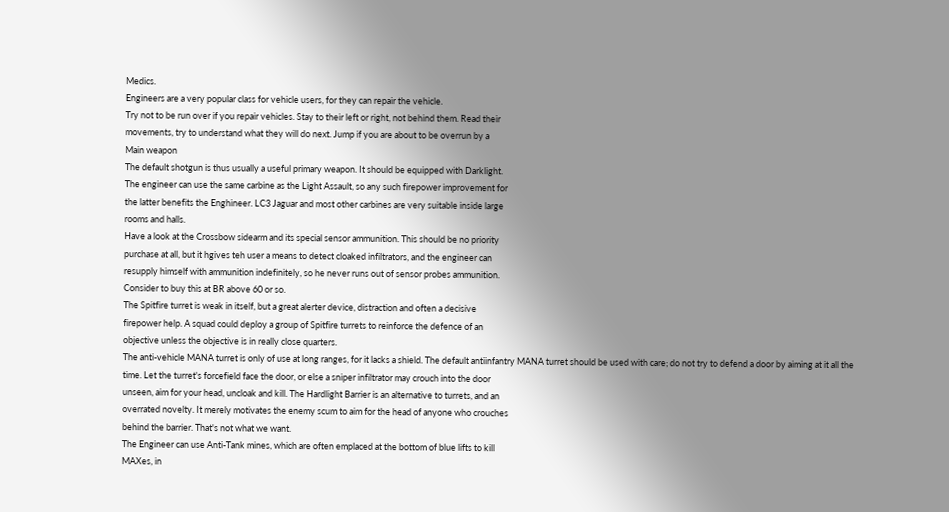Medics.
Engineers are a very popular class for vehicle users, for they can repair the vehicle.
Try not to be run over if you repair vehicles. Stay to their left or right, not behind them. Read their
movements, try to understand what they will do next. Jump if you are about to be overrun by a
Main weapon
The default shotgun is thus usually a useful primary weapon. It should be equipped with Darklight.
The engineer can use the same carbine as the Light Assault, so any such firepower improvement for
the latter benefits the Enghineer. LC3 Jaguar and most other carbines are very suitable inside large
rooms and halls.
Have a look at the Crossbow sidearm and its special sensor ammunition. This should be no priority
purchase at all, but it hgives teh user a means to detect cloaked infiltrators, and the engineer can
resupply himself with ammunition indefinitely, so he never runs out of sensor probes ammunition.
Consider to buy this at BR above 60 or so.
The Spitfire turret is weak in itself, but a great alerter device, distraction and often a decisive
firepower help. A squad could deploy a group of Spitfire turrets to reinforce the defence of an
objective unless the objective is in really close quarters.
The anti-vehicle MANA turret is only of use at long ranges, for it lacks a shield. The default antiinfantry MANA turret should be used with care; do not try to defend a door by aiming at it all the
time. Let the turret's forcefield face the door, or else a sniper infiltrator may crouch into the door
unseen, aim for your head, uncloak and kill. The Hardlight Barrier is an alternative to turrets, and an
overrated novelty. It merely motivates the enemy scum to aim for the head of anyone who crouches
behind the barrier. That's not what we want.
The Engineer can use Anti-Tank mines, which are often emplaced at the bottom of blue lifts to kill
MAXes, in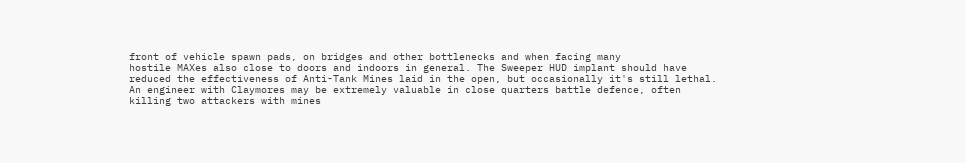front of vehicle spawn pads, on bridges and other bottlenecks and when facing many
hostile MAXes also close to doors and indoors in general. The Sweeper HUD implant should have
reduced the effectiveness of Anti-Tank Mines laid in the open, but occasionally it's still lethal.
An engineer with Claymores may be extremely valuable in close quarters battle defence, often
killing two attackers with mines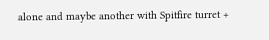alone and maybe another with Spitfire turret +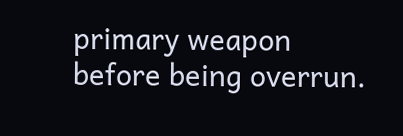primary weapon
before being overrun.